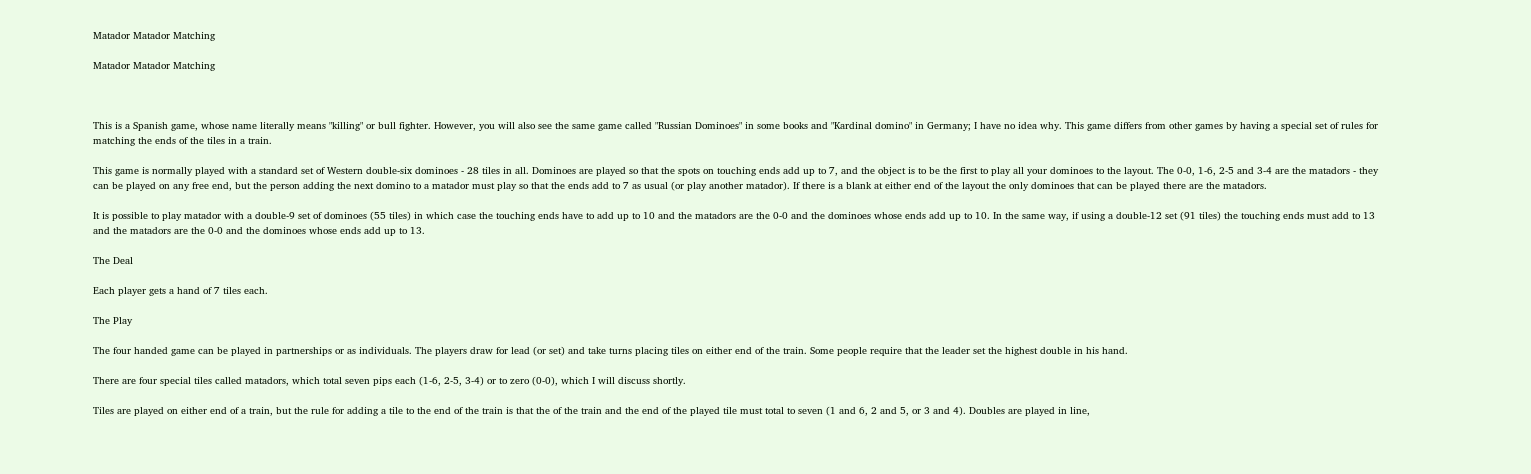Matador Matador Matching

Matador Matador Matching



This is a Spanish game, whose name literally means "killing" or bull fighter. However, you will also see the same game called "Russian Dominoes" in some books and "Kardinal domino" in Germany; I have no idea why. This game differs from other games by having a special set of rules for matching the ends of the tiles in a train.

This game is normally played with a standard set of Western double-six dominoes - 28 tiles in all. Dominoes are played so that the spots on touching ends add up to 7, and the object is to be the first to play all your dominoes to the layout. The 0-0, 1-6, 2-5 and 3-4 are the matadors - they can be played on any free end, but the person adding the next domino to a matador must play so that the ends add to 7 as usual (or play another matador). If there is a blank at either end of the layout the only dominoes that can be played there are the matadors.

It is possible to play matador with a double-9 set of dominoes (55 tiles) in which case the touching ends have to add up to 10 and the matadors are the 0-0 and the dominoes whose ends add up to 10. In the same way, if using a double-12 set (91 tiles) the touching ends must add to 13 and the matadors are the 0-0 and the dominoes whose ends add up to 13.

The Deal

Each player gets a hand of 7 tiles each.

The Play

The four handed game can be played in partnerships or as individuals. The players draw for lead (or set) and take turns placing tiles on either end of the train. Some people require that the leader set the highest double in his hand.

There are four special tiles called matadors, which total seven pips each (1-6, 2-5, 3-4) or to zero (0-0), which I will discuss shortly.

Tiles are played on either end of a train, but the rule for adding a tile to the end of the train is that the of the train and the end of the played tile must total to seven (1 and 6, 2 and 5, or 3 and 4). Doubles are played in line,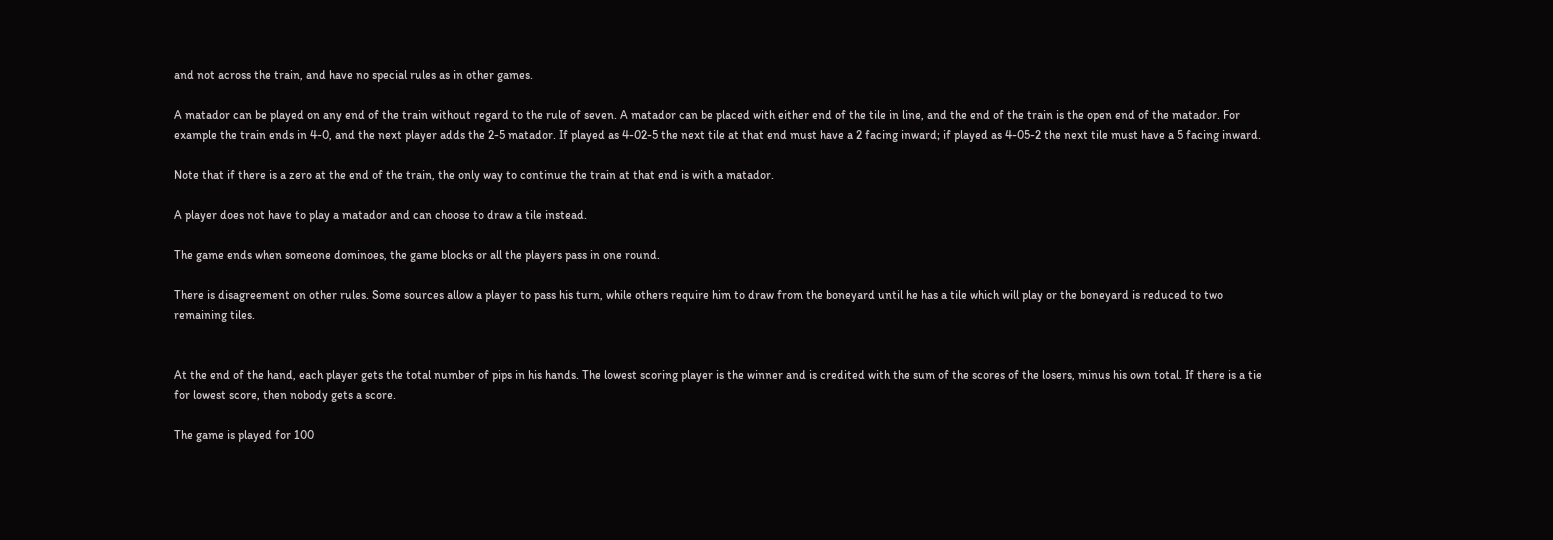and not across the train, and have no special rules as in other games.

A matador can be played on any end of the train without regard to the rule of seven. A matador can be placed with either end of the tile in line, and the end of the train is the open end of the matador. For example the train ends in 4-0, and the next player adds the 2-5 matador. If played as 4-02-5 the next tile at that end must have a 2 facing inward; if played as 4-05-2 the next tile must have a 5 facing inward.

Note that if there is a zero at the end of the train, the only way to continue the train at that end is with a matador.

A player does not have to play a matador and can choose to draw a tile instead.

The game ends when someone dominoes, the game blocks or all the players pass in one round.

There is disagreement on other rules. Some sources allow a player to pass his turn, while others require him to draw from the boneyard until he has a tile which will play or the boneyard is reduced to two remaining tiles.


At the end of the hand, each player gets the total number of pips in his hands. The lowest scoring player is the winner and is credited with the sum of the scores of the losers, minus his own total. If there is a tie for lowest score, then nobody gets a score.

The game is played for 100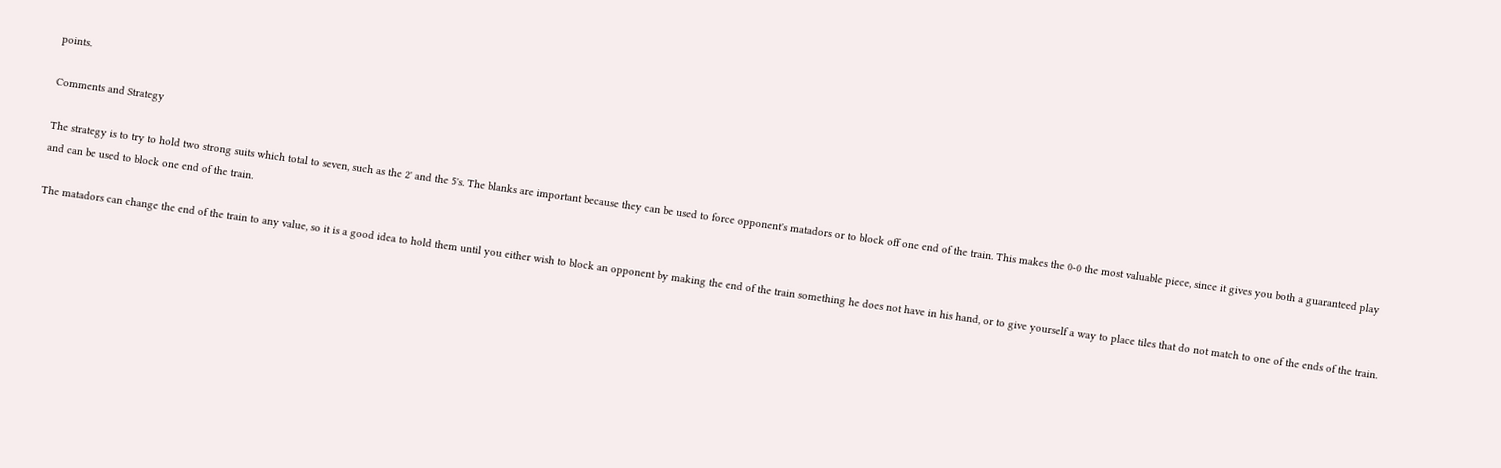points.

Comments and Strategy

The strategy is to try to hold two strong suits which total to seven, such as the 2' and the 5's. The blanks are important because they can be used to force opponent's matadors or to block off one end of the train. This makes the 0-0 the most valuable piece, since it gives you both a guaranteed play and can be used to block one end of the train.

The matadors can change the end of the train to any value, so it is a good idea to hold them until you either wish to block an opponent by making the end of the train something he does not have in his hand, or to give yourself a way to place tiles that do not match to one of the ends of the train.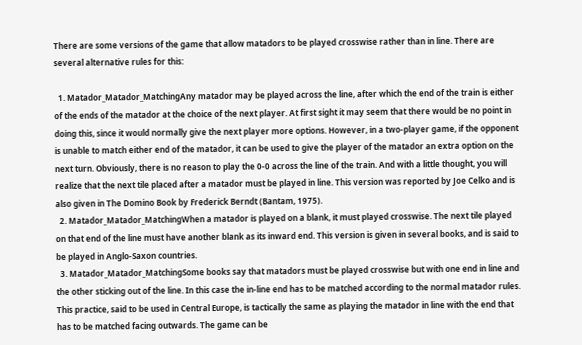There are some versions of the game that allow matadors to be played crosswise rather than in line. There are several alternative rules for this:

  1. Matador_Matador_MatchingAny matador may be played across the line, after which the end of the train is either of the ends of the matador at the choice of the next player. At first sight it may seem that there would be no point in doing this, since it would normally give the next player more options. However, in a two-player game, if the opponent is unable to match either end of the matador, it can be used to give the player of the matador an extra option on the next turn. Obviously, there is no reason to play the 0-0 across the line of the train. And with a little thought, you will realize that the next tile placed after a matador must be played in line. This version was reported by Joe Celko and is also given in The Domino Book by Frederick Berndt (Bantam, 1975).
  2. Matador_Matador_MatchingWhen a matador is played on a blank, it must played crosswise. The next tile played on that end of the line must have another blank as its inward end. This version is given in several books, and is said to be played in Anglo-Saxon countries.
  3. Matador_Matador_MatchingSome books say that matadors must be played crosswise but with one end in line and the other sticking out of the line. In this case the in-line end has to be matched according to the normal matador rules. This practice, said to be used in Central Europe, is tactically the same as playing the matador in line with the end that has to be matched facing outwards. The game can be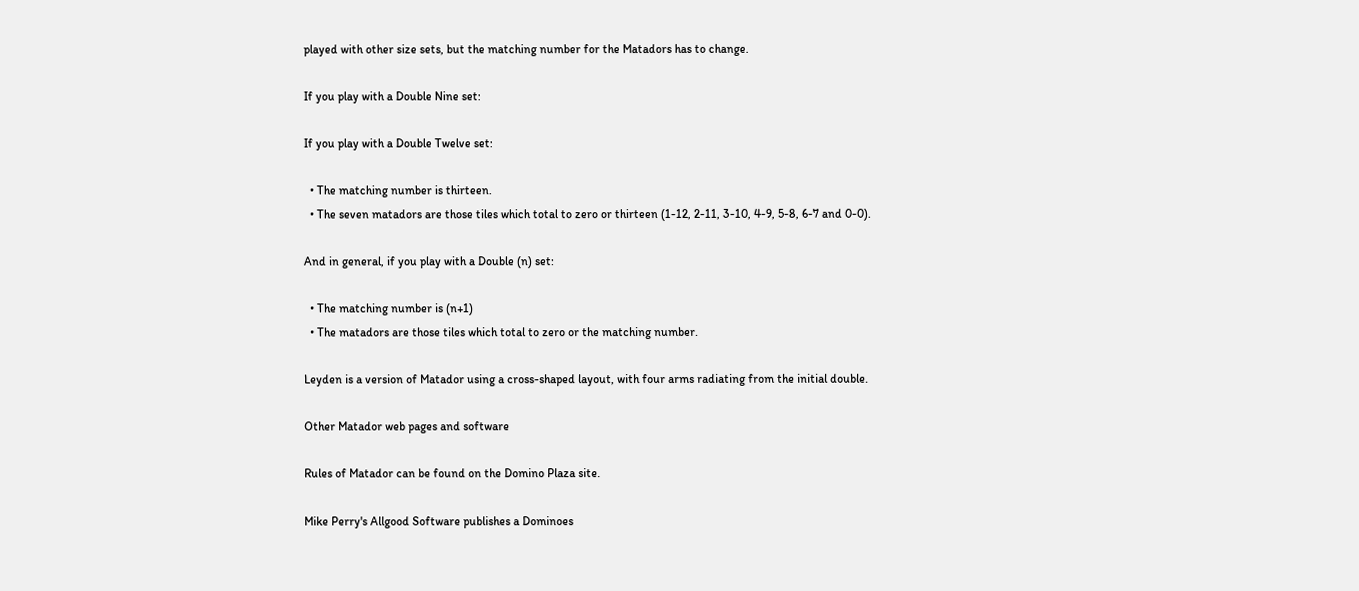played with other size sets, but the matching number for the Matadors has to change.

If you play with a Double Nine set:

If you play with a Double Twelve set:

  • The matching number is thirteen.
  • The seven matadors are those tiles which total to zero or thirteen (1-12, 2-11, 3-10, 4-9, 5-8, 6-7 and 0-0).

And in general, if you play with a Double (n) set:

  • The matching number is (n+1)
  • The matadors are those tiles which total to zero or the matching number.

Leyden is a version of Matador using a cross-shaped layout, with four arms radiating from the initial double.

Other Matador web pages and software

Rules of Matador can be found on the Domino Plaza site.

Mike Perry's Allgood Software publishes a Dominoes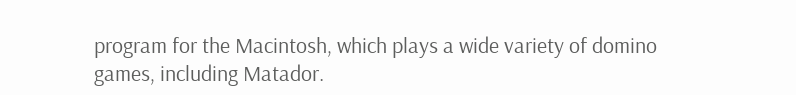program for the Macintosh, which plays a wide variety of domino games, including Matador.